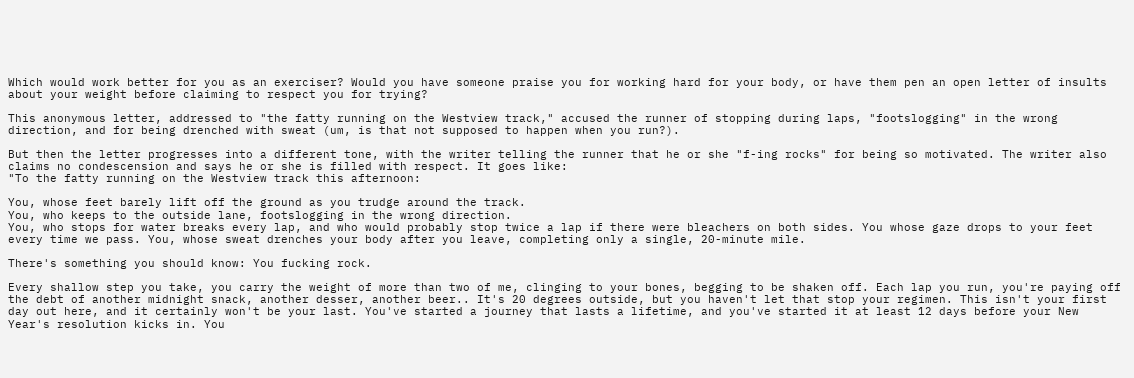Which would work better for you as an exerciser? Would you have someone praise you for working hard for your body, or have them pen an open letter of insults about your weight before claiming to respect you for trying?

This anonymous letter, addressed to "the fatty running on the Westview track," accused the runner of stopping during laps, "footslogging" in the wrong direction, and for being drenched with sweat (um, is that not supposed to happen when you run?).

But then the letter progresses into a different tone, with the writer telling the runner that he or she "f-ing rocks" for being so motivated. The writer also claims no condescension and says he or she is filled with respect. It goes like:
"To the fatty running on the Westview track this afternoon:

You, whose feet barely lift off the ground as you trudge around the track.
You, who keeps to the outside lane, footslogging in the wrong direction.
You, who stops for water breaks every lap, and who would probably stop twice a lap if there were bleachers on both sides. You whose gaze drops to your feet every time we pass. You, whose sweat drenches your body after you leave, completing only a single, 20-minute mile.

There's something you should know: You fucking rock.

Every shallow step you take, you carry the weight of more than two of me, clinging to your bones, begging to be shaken off. Each lap you run, you're paying off the debt of another midnight snack, another desser, another beer.. It's 20 degrees outside, but you haven't let that stop your regimen. This isn't your first day out here, and it certainly won't be your last. You've started a journey that lasts a lifetime, and you've started it at least 12 days before your New Year's resolution kicks in. You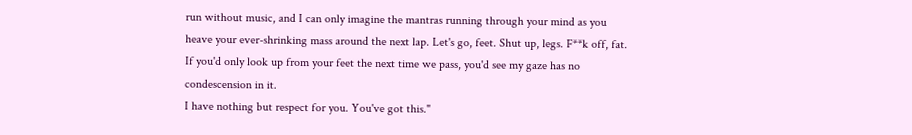run without music, and I can only imagine the mantras running through your mind as you heave your ever-shrinking mass around the next lap. Let's go, feet. Shut up, legs. F**k off, fat. If you'd only look up from your feet the next time we pass, you'd see my gaze has no condescension in it.
I have nothing but respect for you. You've got this."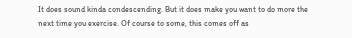It does sound kinda condescending. But it does make you want to do more the next time you exercise. Of course to some, this comes off as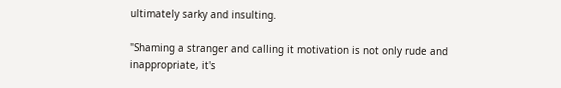ultimately sarky and insulting.

"Shaming a stranger and calling it motivation is not only rude and inappropriate, it's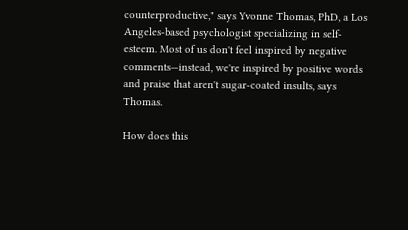counterproductive," says Yvonne Thomas, PhD, a Los Angeles-based psychologist specializing in self-esteem. Most of us don't feel inspired by negative comments—instead, we're inspired by positive words and praise that aren't sugar-coated insults, says Thomas.

How does this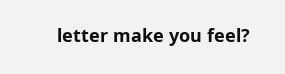letter make you feel?